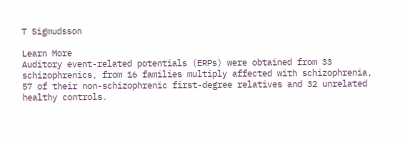T Sigmudsson

Learn More
Auditory event-related potentials (ERPs) were obtained from 33 schizophrenics, from 16 families multiply affected with schizophrenia, 57 of their non-schizophrenic first-degree relatives and 32 unrelated healthy controls.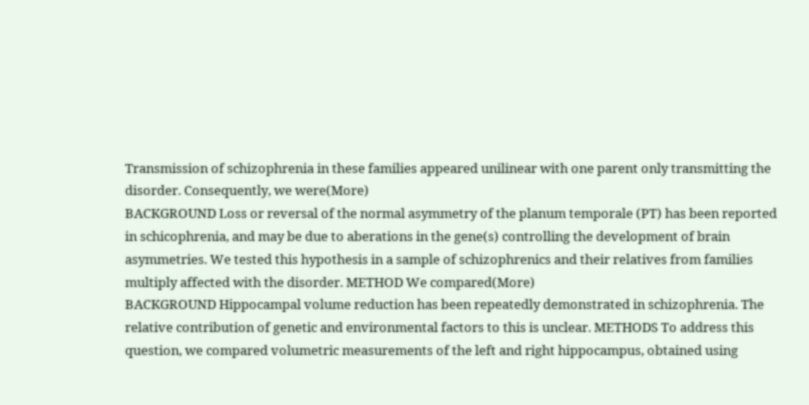Transmission of schizophrenia in these families appeared unilinear with one parent only transmitting the disorder. Consequently, we were(More)
BACKGROUND Loss or reversal of the normal asymmetry of the planum temporale (PT) has been reported in schicophrenia, and may be due to aberations in the gene(s) controlling the development of brain asymmetries. We tested this hypothesis in a sample of schizophrenics and their relatives from families multiply affected with the disorder. METHOD We compared(More)
BACKGROUND Hippocampal volume reduction has been repeatedly demonstrated in schizophrenia. The relative contribution of genetic and environmental factors to this is unclear. METHODS To address this question, we compared volumetric measurements of the left and right hippocampus, obtained using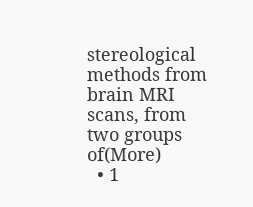stereological methods from brain MRI scans, from two groups of(More)
  • 1